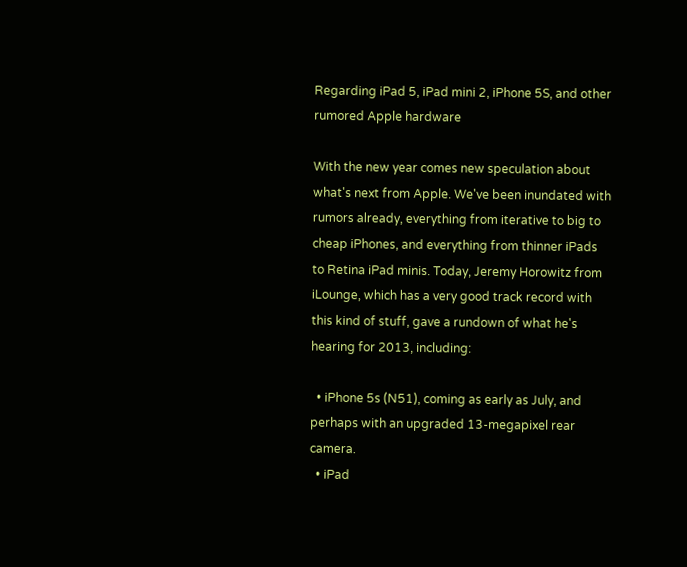Regarding iPad 5, iPad mini 2, iPhone 5S, and other rumored Apple hardware

With the new year comes new speculation about what's next from Apple. We've been inundated with rumors already, everything from iterative to big to cheap iPhones, and everything from thinner iPads to Retina iPad minis. Today, Jeremy Horowitz from iLounge, which has a very good track record with this kind of stuff, gave a rundown of what he's hearing for 2013, including:

  • iPhone 5s (N51), coming as early as July, and perhaps with an upgraded 13-megapixel rear camera.
  • iPad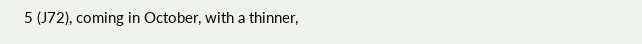5 (J72), coming in October, with a thinner,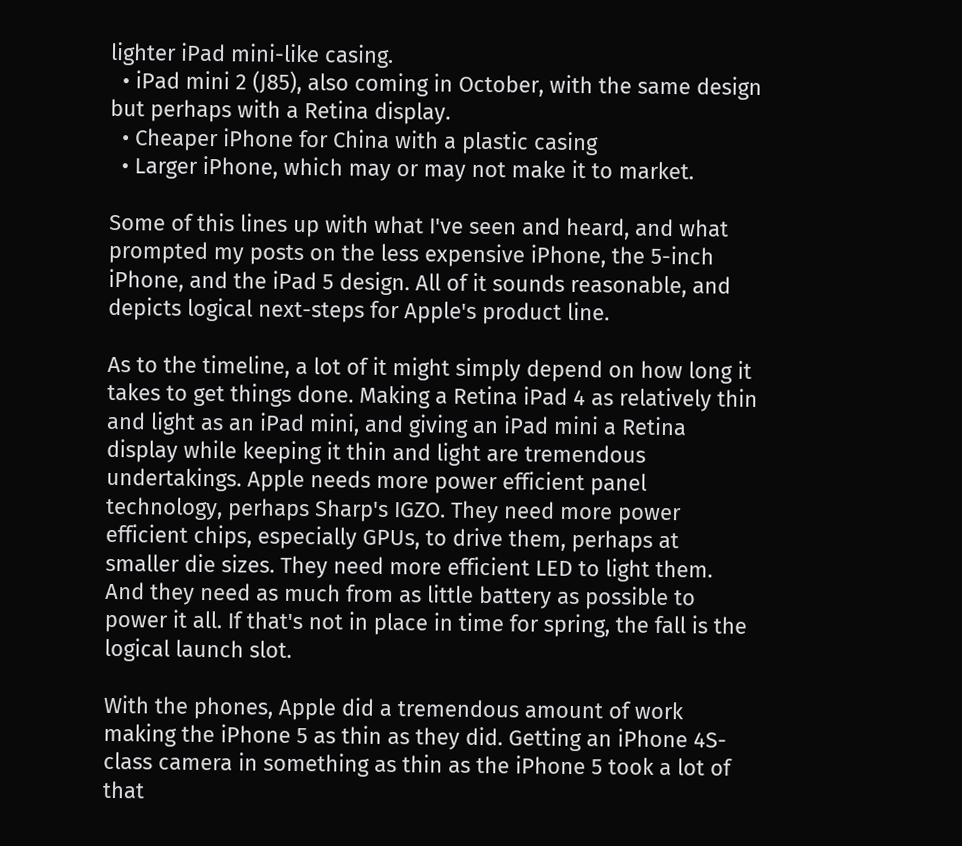lighter iPad mini-like casing.
  • iPad mini 2 (J85), also coming in October, with the same design but perhaps with a Retina display.
  • Cheaper iPhone for China with a plastic casing
  • Larger iPhone, which may or may not make it to market.

Some of this lines up with what I've seen and heard, and what prompted my posts on the less expensive iPhone, the 5-inch iPhone, and the iPad 5 design. All of it sounds reasonable, and depicts logical next-steps for Apple's product line.

As to the timeline, a lot of it might simply depend on how long it takes to get things done. Making a Retina iPad 4 as relatively thin and light as an iPad mini, and giving an iPad mini a Retina display while keeping it thin and light are tremendous undertakings. Apple needs more power efficient panel technology, perhaps Sharp's IGZO. They need more power efficient chips, especially GPUs, to drive them, perhaps at smaller die sizes. They need more efficient LED to light them. And they need as much from as little battery as possible to power it all. If that's not in place in time for spring, the fall is the logical launch slot.

With the phones, Apple did a tremendous amount of work making the iPhone 5 as thin as they did. Getting an iPhone 4S-class camera in something as thin as the iPhone 5 took a lot of that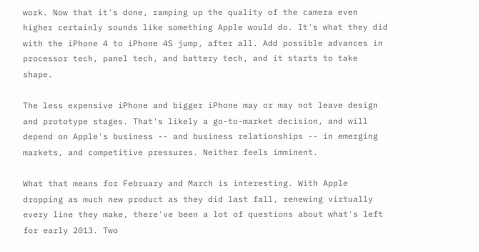work. Now that it's done, ramping up the quality of the camera even higher certainly sounds like something Apple would do. It's what they did with the iPhone 4 to iPhone 4S jump, after all. Add possible advances in processor tech, panel tech, and battery tech, and it starts to take shape.

The less expensive iPhone and bigger iPhone may or may not leave design and prototype stages. That's likely a go-to-market decision, and will depend on Apple's business -- and business relationships -- in emerging markets, and competitive pressures. Neither feels imminent.

What that means for February and March is interesting. With Apple dropping as much new product as they did last fall, renewing virtually every line they make, there've been a lot of questions about what's left for early 2013. Two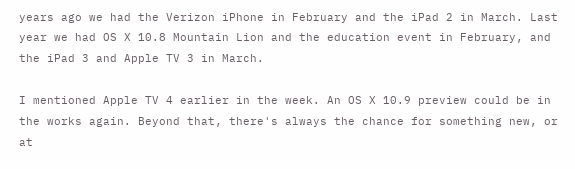years ago we had the Verizon iPhone in February and the iPad 2 in March. Last year we had OS X 10.8 Mountain Lion and the education event in February, and the iPad 3 and Apple TV 3 in March.

I mentioned Apple TV 4 earlier in the week. An OS X 10.9 preview could be in the works again. Beyond that, there's always the chance for something new, or at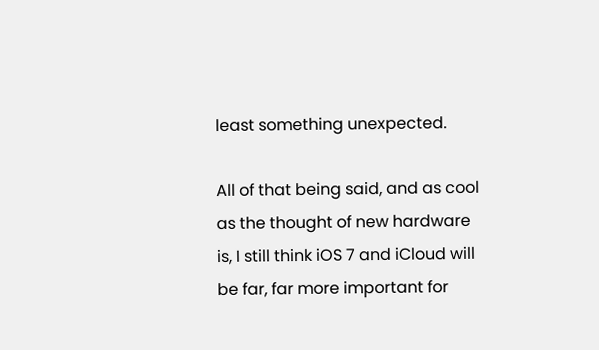least something unexpected.

All of that being said, and as cool as the thought of new hardware is, I still think iOS 7 and iCloud will be far, far more important for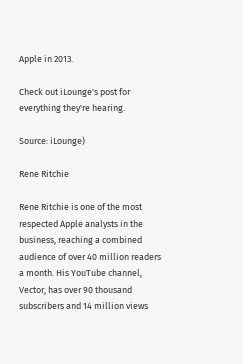Apple in 2013.

Check out iLounge's post for everything they're hearing.

Source: iLounge)

Rene Ritchie

Rene Ritchie is one of the most respected Apple analysts in the business, reaching a combined audience of over 40 million readers a month. His YouTube channel, Vector, has over 90 thousand subscribers and 14 million views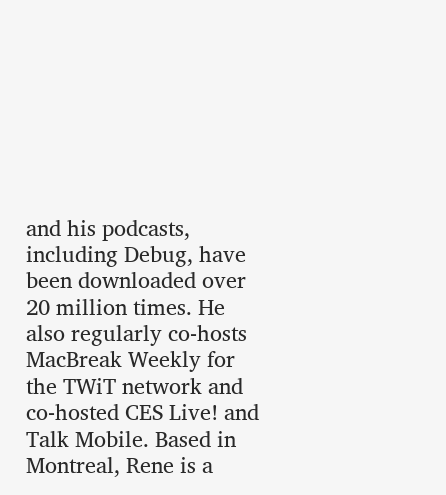and his podcasts, including Debug, have been downloaded over 20 million times. He also regularly co-hosts MacBreak Weekly for the TWiT network and co-hosted CES Live! and Talk Mobile. Based in Montreal, Rene is a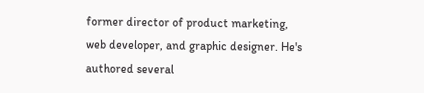former director of product marketing, web developer, and graphic designer. He's authored several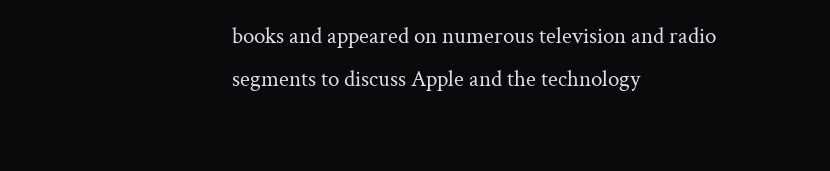books and appeared on numerous television and radio segments to discuss Apple and the technology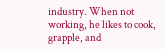industry. When not working, he likes to cook, grapple, and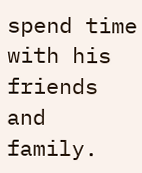spend time with his friends and family.